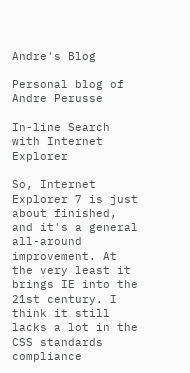Andre's Blog

Personal blog of Andre Perusse

In-line Search with Internet Explorer

So, Internet Explorer 7 is just about finished, and it's a general all-around improvement. At the very least it brings IE into the 21st century. I think it still lacks a lot in the CSS standards compliance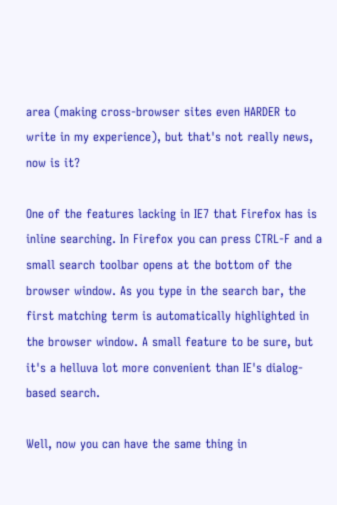area (making cross-browser sites even HARDER to write in my experience), but that's not really news, now is it?

One of the features lacking in IE7 that Firefox has is inline searching. In Firefox you can press CTRL-F and a small search toolbar opens at the bottom of the browser window. As you type in the search bar, the first matching term is automatically highlighted in the browser window. A small feature to be sure, but it's a helluva lot more convenient than IE's dialog-based search.

Well, now you can have the same thing in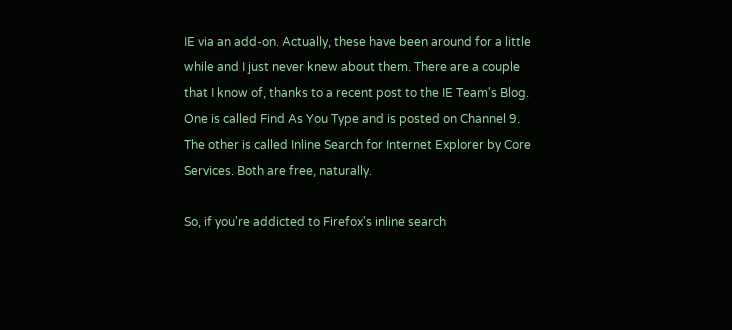IE via an add-on. Actually, these have been around for a little while and I just never knew about them. There are a couple that I know of, thanks to a recent post to the IE Team's Blog. One is called Find As You Type and is posted on Channel 9. The other is called Inline Search for Internet Explorer by Core Services. Both are free, naturally.

So, if you're addicted to Firefox's inline search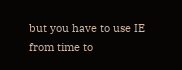but you have to use IE from time to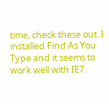time, check these out. I installed Find As You Type and it seems to work well with IE7.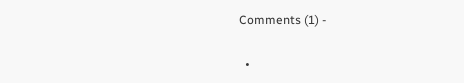Comments (1) -

  •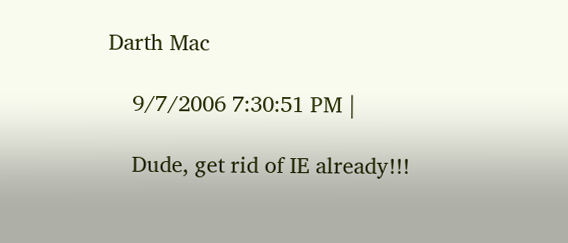Darth Mac

    9/7/2006 7:30:51 PM |

    Dude, get rid of IE already!!!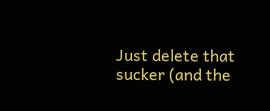Just delete that sucker (and the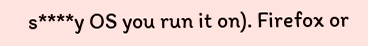s****y OS you run it on). Firefox or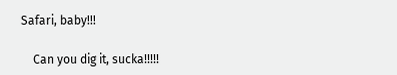Safari, baby!!!

    Can you dig it, sucka!!!!!